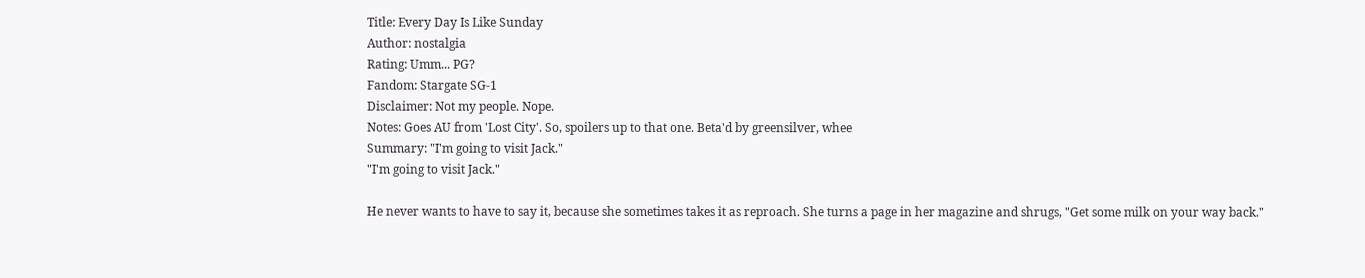Title: Every Day Is Like Sunday
Author: nostalgia
Rating: Umm... PG?
Fandom: Stargate SG-1
Disclaimer: Not my people. Nope.
Notes: Goes AU from 'Lost City'. So, spoilers up to that one. Beta'd by greensilver, whee
Summary: "I'm going to visit Jack."
"I'm going to visit Jack."

He never wants to have to say it, because she sometimes takes it as reproach. She turns a page in her magazine and shrugs, "Get some milk on your way back."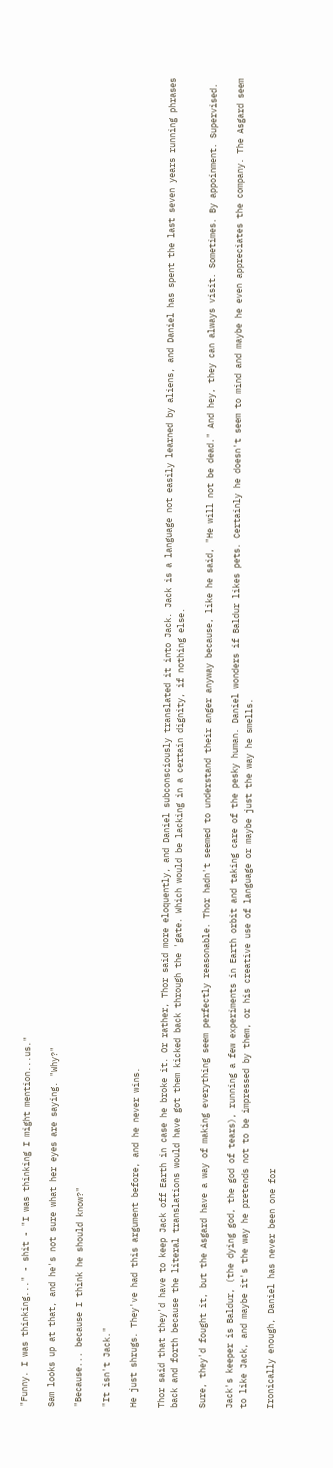"Funny. I was thinking..." - shit - "I was thinking I might mention...us."

Sam looks up at that, and he's not sure what her eyes are saying. "Why?"

"Because... because I think he should know?"

"It isn't Jack."

He just shrugs. They've had this argument before, and he never wins.

Thor said that they'd have to keep Jack off Earth in case he broke it. Or rather, Thor said more eloquently, and Daniel subconsciously translated it into Jack. Jack is a language not easily learned by aliens, and Daniel has spent the last seven years running phrases back and forth because the literal translations would have got them kicked back through the 'gate. Which would be lacking in a certain dignity, if nothing else.

Sure, they'd fought it, but the Asgard have a way of making everything seem perfectly reasonable. Thor hadn't seemed to understand their anger anyway because, like he said, "He will not be dead." And hey, they can always visit. Sometimes. By appoinment. Supervised.

Jack's keeper is Baldur, (the dying god, the god of tears), running a few experiments in Earth orbit and taking care of the pesky human. Daniel wonders if Baldur likes pets. Certainly he doesn't seem to mind and maybe he even appreciates the company. The Asgard seem to like Jack, and maybe it's the way he pretends not to be impressed by them, or his creative use of language or maybe just the way he smells.

Ironically enough, Daniel has never been one for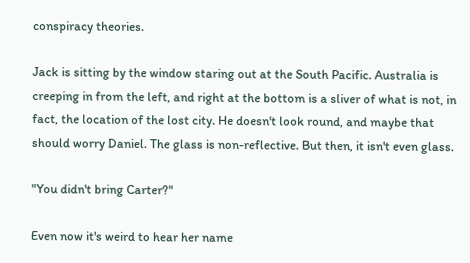conspiracy theories.

Jack is sitting by the window staring out at the South Pacific. Australia is creeping in from the left, and right at the bottom is a sliver of what is not, in fact, the location of the lost city. He doesn't look round, and maybe that should worry Daniel. The glass is non-reflective. But then, it isn't even glass.

"You didn't bring Carter?"

Even now it's weird to hear her name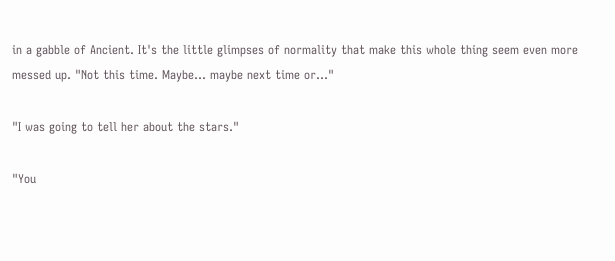in a gabble of Ancient. It's the little glimpses of normality that make this whole thing seem even more messed up. "Not this time. Maybe... maybe next time or..."

"I was going to tell her about the stars."

"You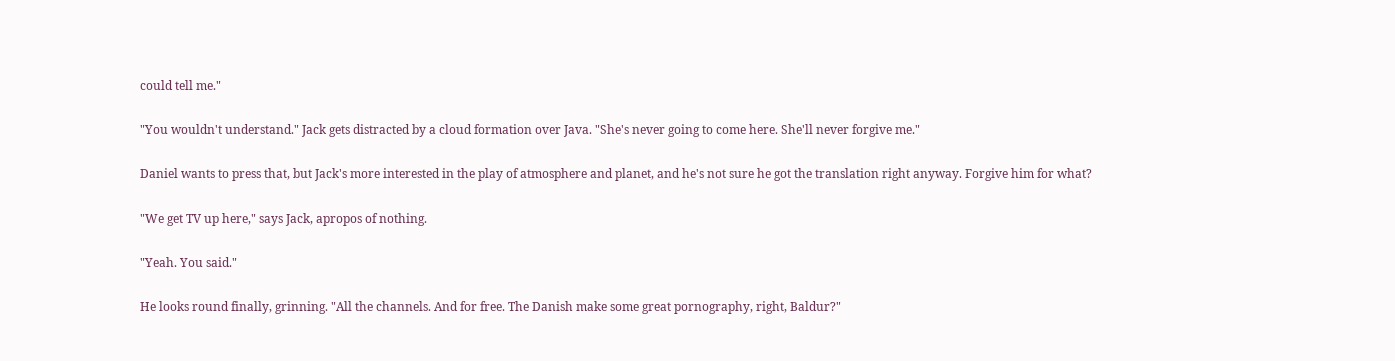could tell me."

"You wouldn't understand." Jack gets distracted by a cloud formation over Java. "She's never going to come here. She'll never forgive me."

Daniel wants to press that, but Jack's more interested in the play of atmosphere and planet, and he's not sure he got the translation right anyway. Forgive him for what?

"We get TV up here," says Jack, apropos of nothing.

"Yeah. You said."

He looks round finally, grinning. "All the channels. And for free. The Danish make some great pornography, right, Baldur?"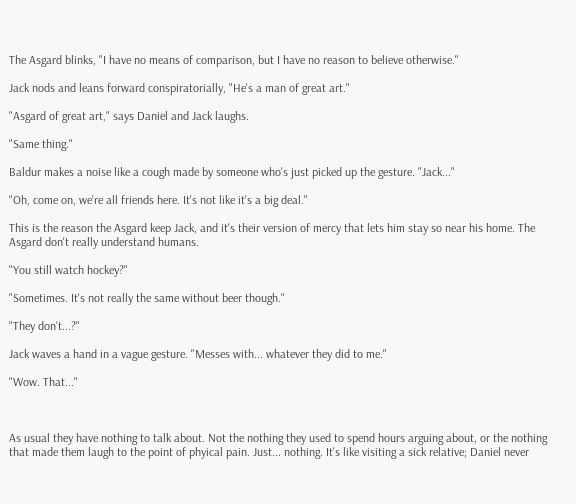The Asgard blinks, "I have no means of comparison, but I have no reason to believe otherwise."

Jack nods and leans forward conspiratorially, "He's a man of great art."

"Asgard of great art," says Daniel and Jack laughs.

"Same thing."

Baldur makes a noise like a cough made by someone who's just picked up the gesture. "Jack..."

"Oh, come on, we're all friends here. It's not like it's a big deal."

This is the reason the Asgard keep Jack, and it's their version of mercy that lets him stay so near his home. The Asgard don't really understand humans.

"You still watch hockey?"

"Sometimes. It's not really the same without beer though."

"They don't...?"

Jack waves a hand in a vague gesture. "Messes with... whatever they did to me."

"Wow. That..."



As usual they have nothing to talk about. Not the nothing they used to spend hours arguing about, or the nothing that made them laugh to the point of phyical pain. Just... nothing. It's like visiting a sick relative; Daniel never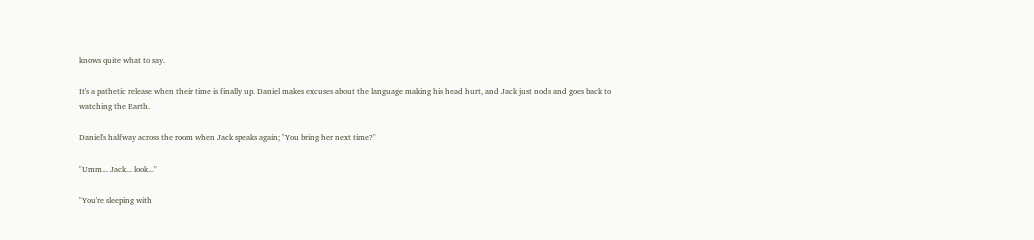knows quite what to say.

It's a pathetic release when their time is finally up. Daniel makes excuses about the language making his head hurt, and Jack just nods and goes back to watching the Earth.

Daniel's halfway across the room when Jack speaks again; "You bring her next time?"

"Umm... Jack... look..."

"You're sleeping with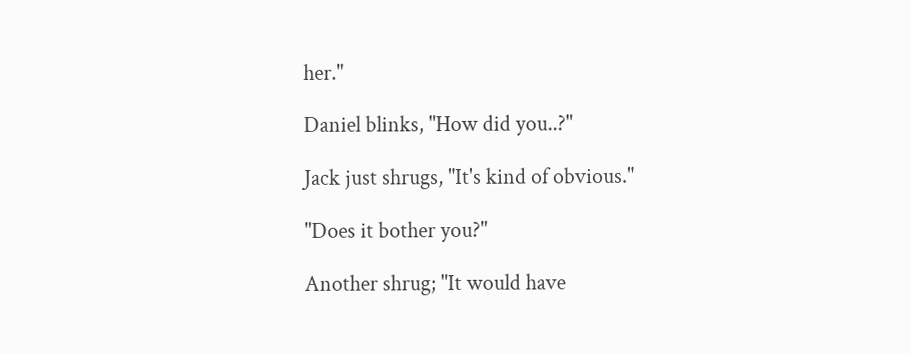her."

Daniel blinks, "How did you..?"

Jack just shrugs, "It's kind of obvious."

"Does it bother you?"

Another shrug; "It would have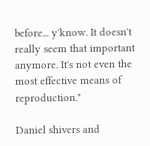before... y'know. It doesn't really seem that important anymore. It's not even the most effective means of reproduction."

Daniel shivers and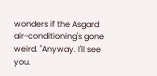wonders if the Asgard air-conditioning's gone weird. "Anyway. I'll see you.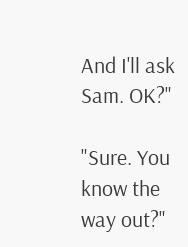And I'll ask Sam. OK?"

"Sure. You know the way out?"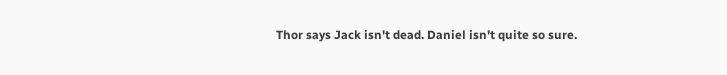Thor says Jack isn't dead. Daniel isn't quite so sure.